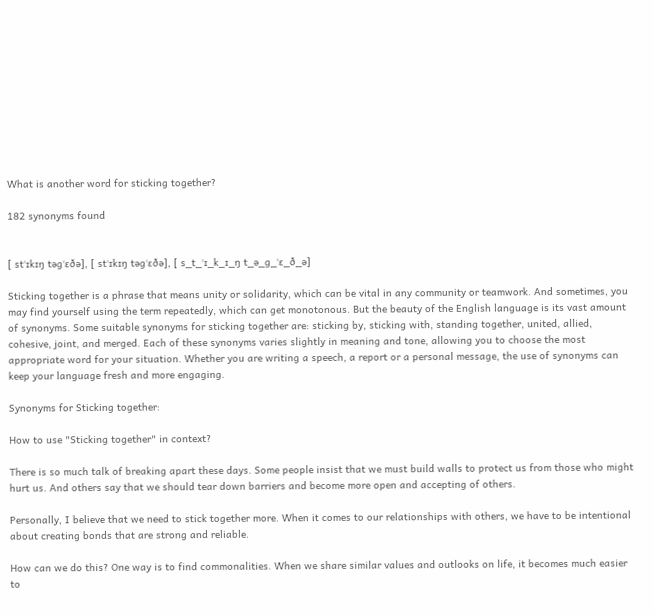What is another word for sticking together?

182 synonyms found


[ stˈɪkɪŋ təɡˈɛðə], [ stˈɪkɪŋ təɡˈɛðə], [ s_t_ˈɪ_k_ɪ_ŋ t_ə_ɡ_ˈɛ_ð_ə]

Sticking together is a phrase that means unity or solidarity, which can be vital in any community or teamwork. And sometimes, you may find yourself using the term repeatedly, which can get monotonous. But the beauty of the English language is its vast amount of synonyms. Some suitable synonyms for sticking together are: sticking by, sticking with, standing together, united, allied, cohesive, joint, and merged. Each of these synonyms varies slightly in meaning and tone, allowing you to choose the most appropriate word for your situation. Whether you are writing a speech, a report or a personal message, the use of synonyms can keep your language fresh and more engaging.

Synonyms for Sticking together:

How to use "Sticking together" in context?

There is so much talk of breaking apart these days. Some people insist that we must build walls to protect us from those who might hurt us. And others say that we should tear down barriers and become more open and accepting of others.

Personally, I believe that we need to stick together more. When it comes to our relationships with others, we have to be intentional about creating bonds that are strong and reliable.

How can we do this? One way is to find commonalities. When we share similar values and outlooks on life, it becomes much easier to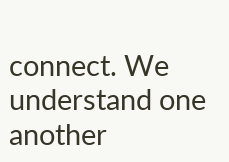connect. We understand one another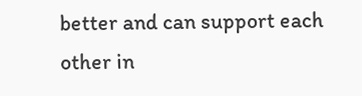better and can support each other in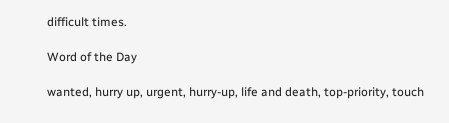difficult times.

Word of the Day

wanted, hurry up, urgent, hurry-up, life and death, top-priority, touch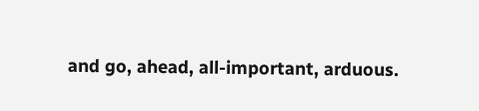and go, ahead, all-important, arduous.